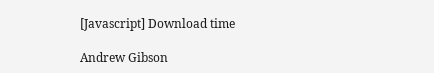[Javascript] Download time

Andrew Gibson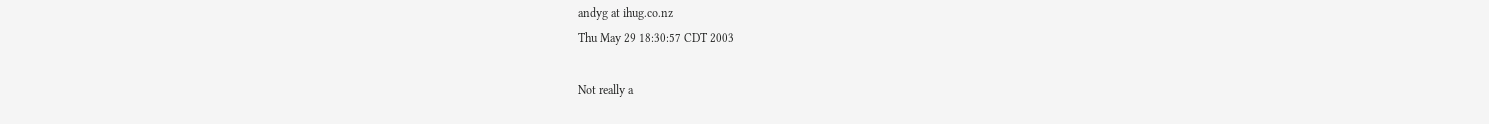andyg at ihug.co.nz
Thu May 29 18:30:57 CDT 2003

Not really a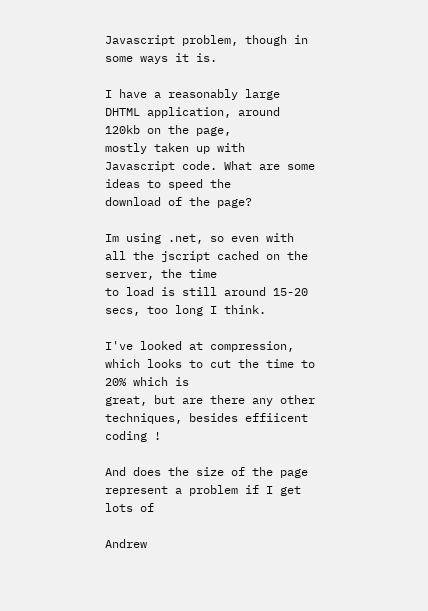Javascript problem, though in some ways it is.

I have a reasonably large DHTML application, around 120kb on the page,
mostly taken up with Javascript code. What are some ideas to speed the
download of the page?

Im using .net, so even with all the jscript cached on the server, the time
to load is still around 15-20 secs, too long I think.

I've looked at compression, which looks to cut the time to 20% which is
great, but are there any other techniques, besides effiicent coding !

And does the size of the page represent a problem if I get lots of

Andrew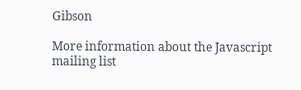Gibson

More information about the Javascript mailing list